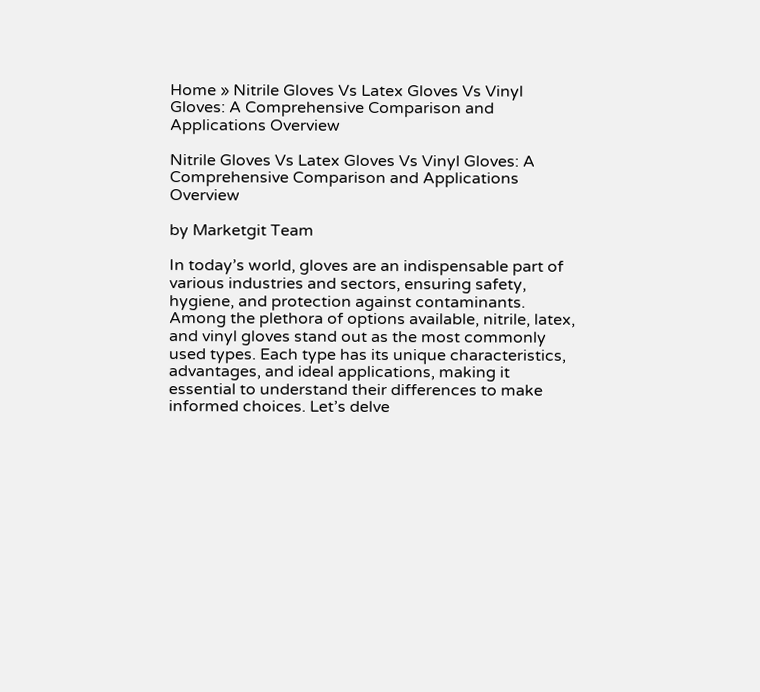Home » Nitrile Gloves Vs Latex Gloves Vs Vinyl Gloves: A Comprehensive Comparison and Applications Overview

Nitrile Gloves Vs Latex Gloves Vs Vinyl Gloves: A Comprehensive Comparison and Applications Overview

by Marketgit Team

In today’s world, gloves are an indispensable part of various industries and sectors, ensuring safety, hygiene, and protection against contaminants. Among the plethora of options available, nitrile, latex, and vinyl gloves stand out as the most commonly used types. Each type has its unique characteristics, advantages, and ideal applications, making it essential to understand their differences to make informed choices. Let’s delve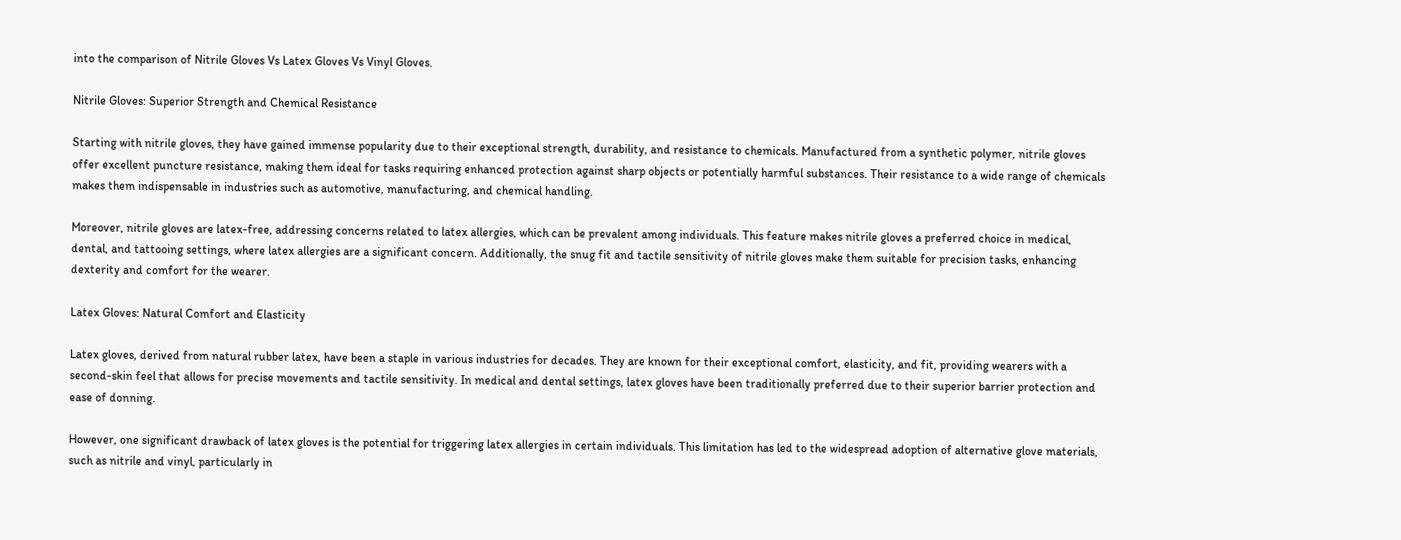into the comparison of Nitrile Gloves Vs Latex Gloves Vs Vinyl Gloves.

Nitrile Gloves: Superior Strength and Chemical Resistance

Starting with nitrile gloves, they have gained immense popularity due to their exceptional strength, durability, and resistance to chemicals. Manufactured from a synthetic polymer, nitrile gloves offer excellent puncture resistance, making them ideal for tasks requiring enhanced protection against sharp objects or potentially harmful substances. Their resistance to a wide range of chemicals makes them indispensable in industries such as automotive, manufacturing, and chemical handling.

Moreover, nitrile gloves are latex-free, addressing concerns related to latex allergies, which can be prevalent among individuals. This feature makes nitrile gloves a preferred choice in medical, dental, and tattooing settings, where latex allergies are a significant concern. Additionally, the snug fit and tactile sensitivity of nitrile gloves make them suitable for precision tasks, enhancing dexterity and comfort for the wearer.

Latex Gloves: Natural Comfort and Elasticity

Latex gloves, derived from natural rubber latex, have been a staple in various industries for decades. They are known for their exceptional comfort, elasticity, and fit, providing wearers with a second-skin feel that allows for precise movements and tactile sensitivity. In medical and dental settings, latex gloves have been traditionally preferred due to their superior barrier protection and ease of donning.

However, one significant drawback of latex gloves is the potential for triggering latex allergies in certain individuals. This limitation has led to the widespread adoption of alternative glove materials, such as nitrile and vinyl, particularly in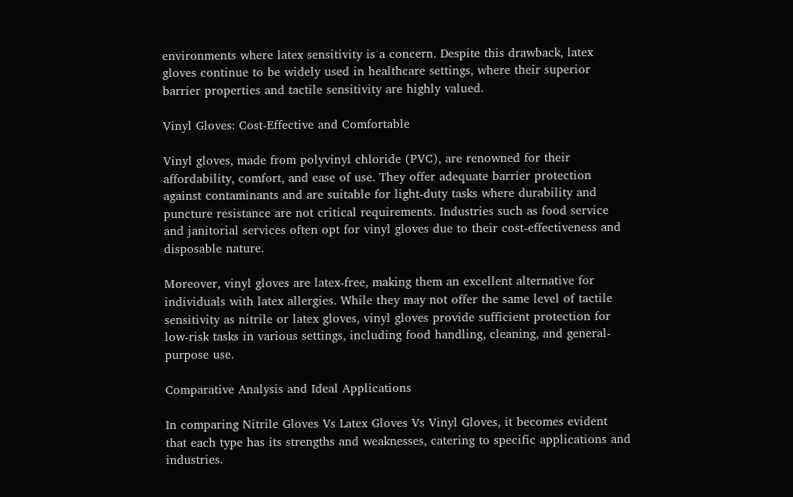environments where latex sensitivity is a concern. Despite this drawback, latex gloves continue to be widely used in healthcare settings, where their superior barrier properties and tactile sensitivity are highly valued.

Vinyl Gloves: Cost-Effective and Comfortable

Vinyl gloves, made from polyvinyl chloride (PVC), are renowned for their affordability, comfort, and ease of use. They offer adequate barrier protection against contaminants and are suitable for light-duty tasks where durability and puncture resistance are not critical requirements. Industries such as food service and janitorial services often opt for vinyl gloves due to their cost-effectiveness and disposable nature.

Moreover, vinyl gloves are latex-free, making them an excellent alternative for individuals with latex allergies. While they may not offer the same level of tactile sensitivity as nitrile or latex gloves, vinyl gloves provide sufficient protection for low-risk tasks in various settings, including food handling, cleaning, and general-purpose use.

Comparative Analysis and Ideal Applications

In comparing Nitrile Gloves Vs Latex Gloves Vs Vinyl Gloves, it becomes evident that each type has its strengths and weaknesses, catering to specific applications and industries.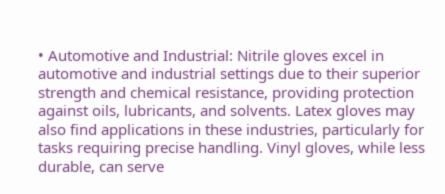• Automotive and Industrial: Nitrile gloves excel in automotive and industrial settings due to their superior strength and chemical resistance, providing protection against oils, lubricants, and solvents. Latex gloves may also find applications in these industries, particularly for tasks requiring precise handling. Vinyl gloves, while less durable, can serve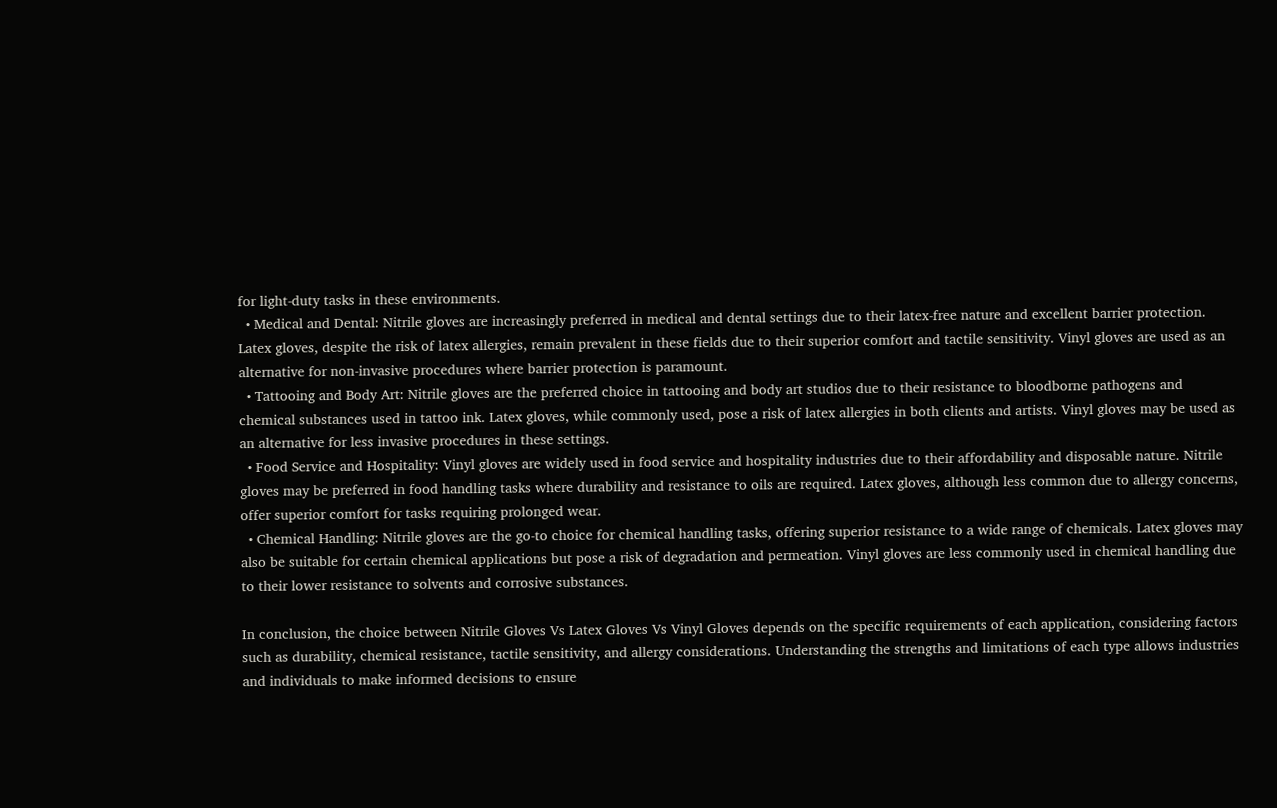for light-duty tasks in these environments.
  • Medical and Dental: Nitrile gloves are increasingly preferred in medical and dental settings due to their latex-free nature and excellent barrier protection. Latex gloves, despite the risk of latex allergies, remain prevalent in these fields due to their superior comfort and tactile sensitivity. Vinyl gloves are used as an alternative for non-invasive procedures where barrier protection is paramount.
  • Tattooing and Body Art: Nitrile gloves are the preferred choice in tattooing and body art studios due to their resistance to bloodborne pathogens and chemical substances used in tattoo ink. Latex gloves, while commonly used, pose a risk of latex allergies in both clients and artists. Vinyl gloves may be used as an alternative for less invasive procedures in these settings.
  • Food Service and Hospitality: Vinyl gloves are widely used in food service and hospitality industries due to their affordability and disposable nature. Nitrile gloves may be preferred in food handling tasks where durability and resistance to oils are required. Latex gloves, although less common due to allergy concerns, offer superior comfort for tasks requiring prolonged wear.
  • Chemical Handling: Nitrile gloves are the go-to choice for chemical handling tasks, offering superior resistance to a wide range of chemicals. Latex gloves may also be suitable for certain chemical applications but pose a risk of degradation and permeation. Vinyl gloves are less commonly used in chemical handling due to their lower resistance to solvents and corrosive substances.

In conclusion, the choice between Nitrile Gloves Vs Latex Gloves Vs Vinyl Gloves depends on the specific requirements of each application, considering factors such as durability, chemical resistance, tactile sensitivity, and allergy considerations. Understanding the strengths and limitations of each type allows industries and individuals to make informed decisions to ensure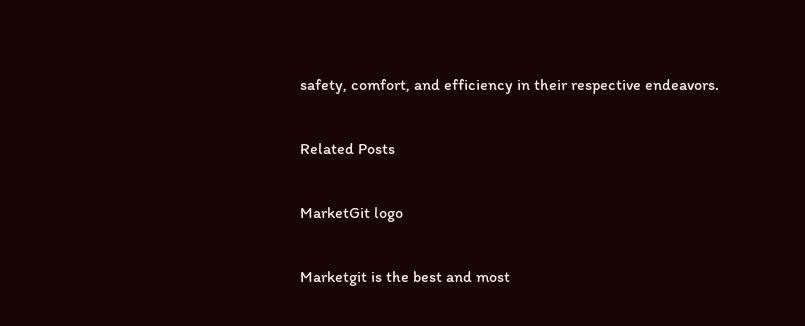safety, comfort, and efficiency in their respective endeavors.

Related Posts

MarketGit logo

Marketgit is the best and most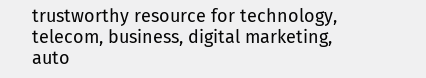trustworthy resource for technology, telecom, business, digital marketing, auto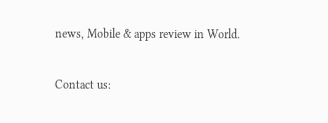news, Mobile & apps review in World.

Contact us: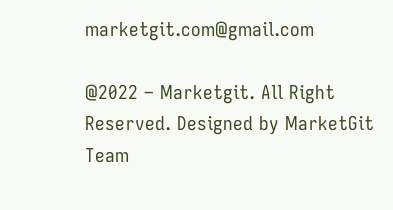marketgit.com@gmail.com

@2022 – Marketgit. All Right Reserved. Designed by MarketGit Team